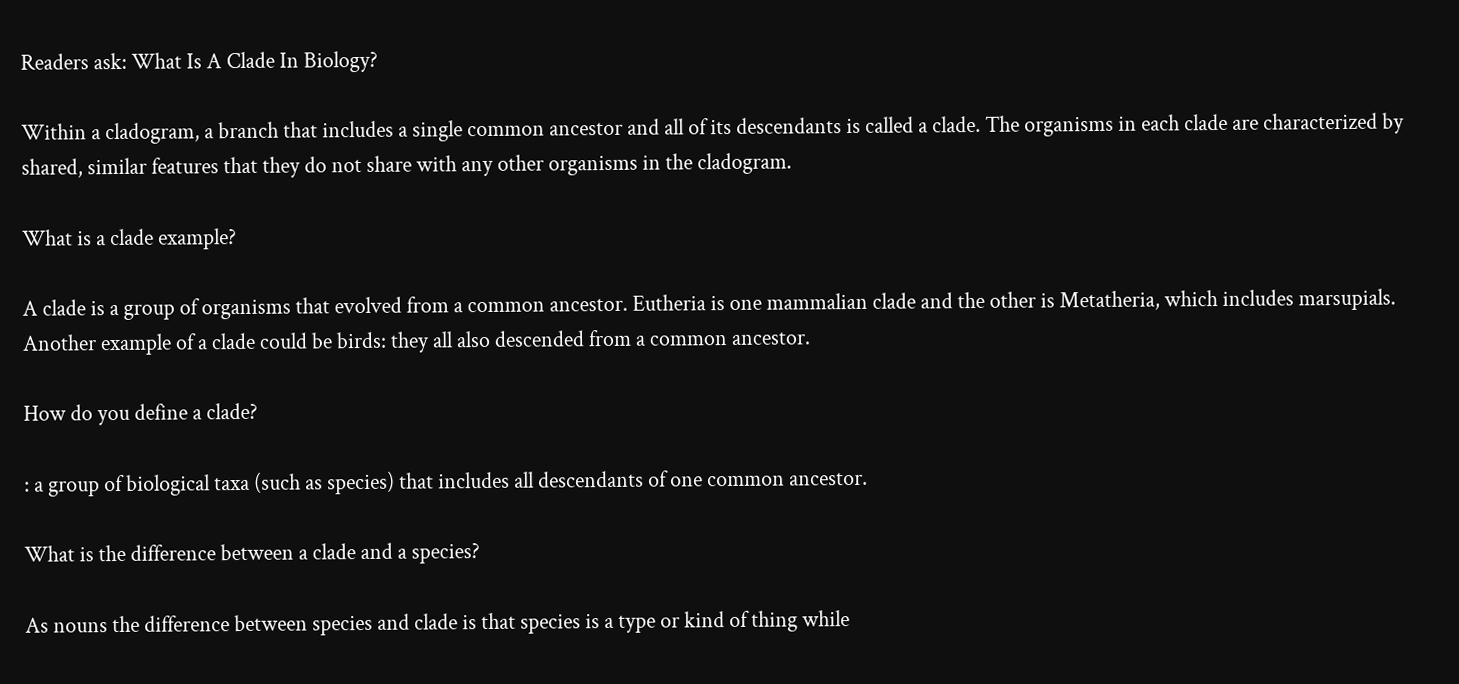Readers ask: What Is A Clade In Biology?

Within a cladogram, a branch that includes a single common ancestor and all of its descendants is called a clade. The organisms in each clade are characterized by shared, similar features that they do not share with any other organisms in the cladogram.

What is a clade example?

A clade is a group of organisms that evolved from a common ancestor. Eutheria is one mammalian clade and the other is Metatheria, which includes marsupials. Another example of a clade could be birds: they all also descended from a common ancestor.

How do you define a clade?

: a group of biological taxa (such as species) that includes all descendants of one common ancestor.

What is the difference between a clade and a species?

As nouns the difference between species and clade is that species is a type or kind of thing while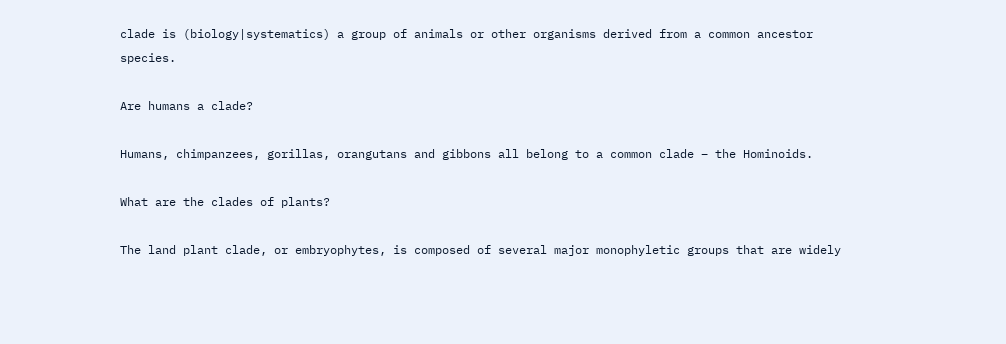clade is (biology|systematics) a group of animals or other organisms derived from a common ancestor species.

Are humans a clade?

Humans, chimpanzees, gorillas, orangutans and gibbons all belong to a common clade – the Hominoids.

What are the clades of plants?

The land plant clade, or embryophytes, is composed of several major monophyletic groups that are widely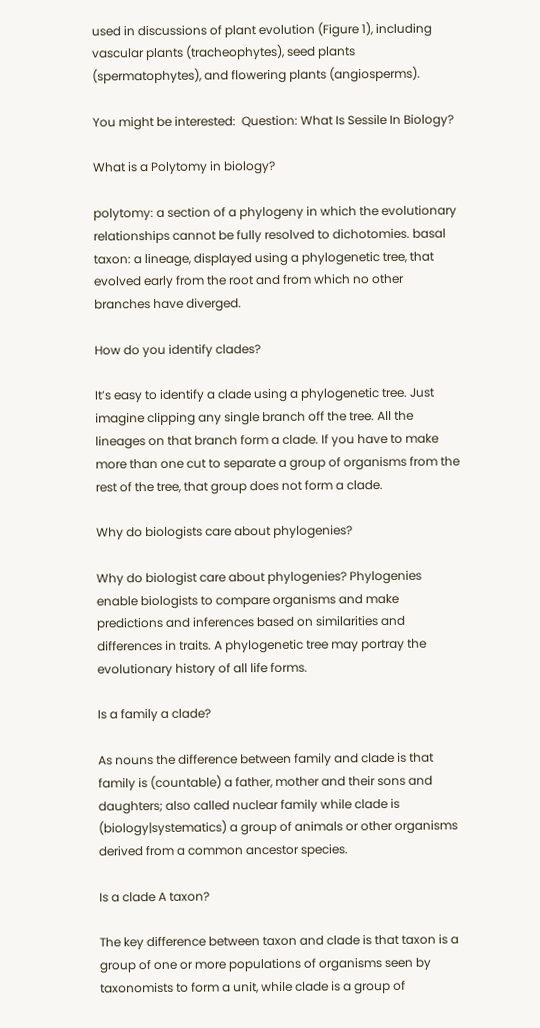used in discussions of plant evolution (Figure 1), including vascular plants (tracheophytes), seed plants (spermatophytes), and flowering plants (angiosperms).

You might be interested:  Question: What Is Sessile In Biology?

What is a Polytomy in biology?

polytomy: a section of a phylogeny in which the evolutionary relationships cannot be fully resolved to dichotomies. basal taxon: a lineage, displayed using a phylogenetic tree, that evolved early from the root and from which no other branches have diverged.

How do you identify clades?

It’s easy to identify a clade using a phylogenetic tree. Just imagine clipping any single branch off the tree. All the lineages on that branch form a clade. If you have to make more than one cut to separate a group of organisms from the rest of the tree, that group does not form a clade.

Why do biologists care about phylogenies?

Why do biologist care about phylogenies? Phylogenies enable biologists to compare organisms and make predictions and inferences based on similarities and differences in traits. A phylogenetic tree may portray the evolutionary history of all life forms.

Is a family a clade?

As nouns the difference between family and clade is that family is (countable) a father, mother and their sons and daughters; also called nuclear family while clade is (biology|systematics) a group of animals or other organisms derived from a common ancestor species.

Is a clade A taxon?

The key difference between taxon and clade is that taxon is a group of one or more populations of organisms seen by taxonomists to form a unit, while clade is a group of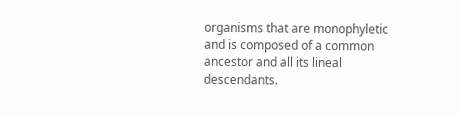organisms that are monophyletic and is composed of a common ancestor and all its lineal descendants.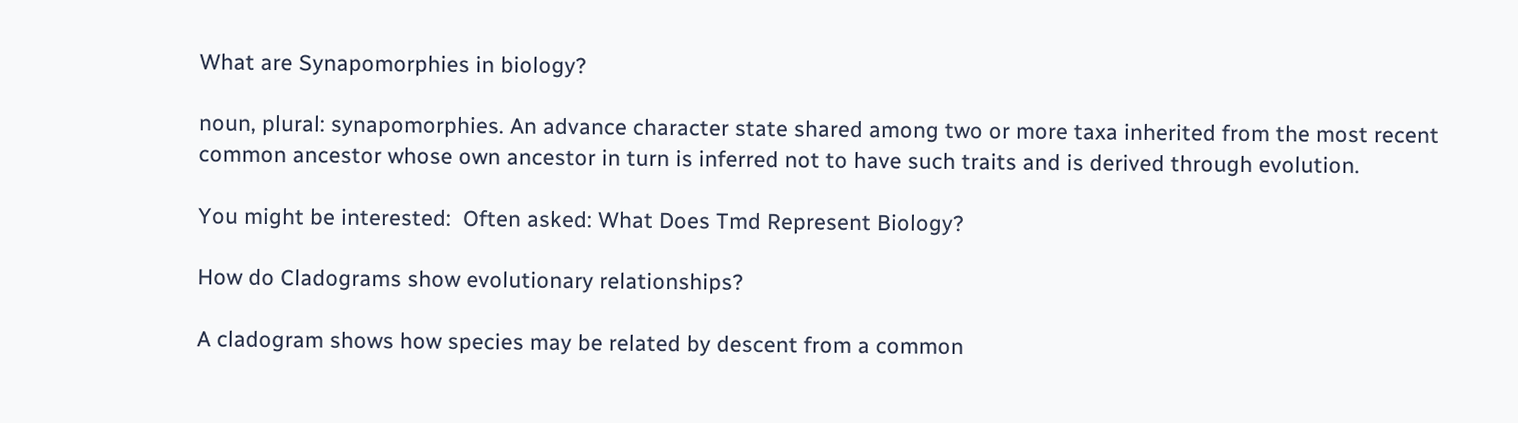What are Synapomorphies in biology?

noun, plural: synapomorphies. An advance character state shared among two or more taxa inherited from the most recent common ancestor whose own ancestor in turn is inferred not to have such traits and is derived through evolution.

You might be interested:  Often asked: What Does Tmd Represent Biology?

How do Cladograms show evolutionary relationships?

A cladogram shows how species may be related by descent from a common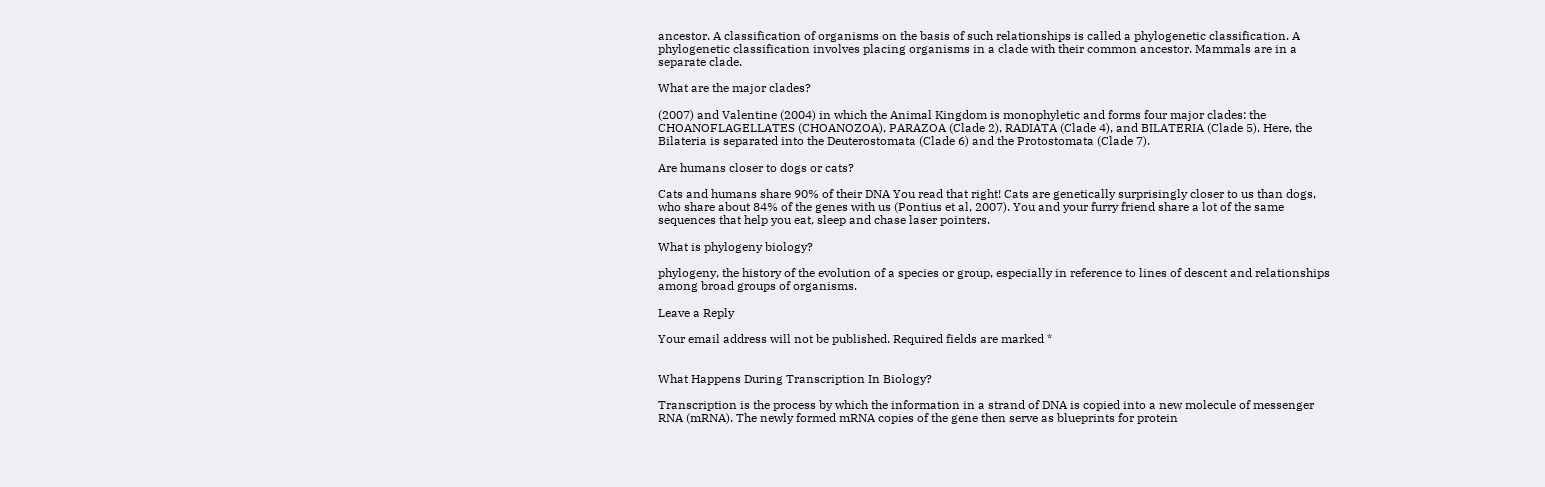ancestor. A classification of organisms on the basis of such relationships is called a phylogenetic classification. A phylogenetic classification involves placing organisms in a clade with their common ancestor. Mammals are in a separate clade.

What are the major clades?

(2007) and Valentine (2004) in which the Animal Kingdom is monophyletic and forms four major clades: the CHOANOFLAGELLATES (CHOANOZOA), PARAZOA (Clade 2), RADIATA (Clade 4), and BILATERIA (Clade 5). Here, the Bilateria is separated into the Deuterostomata (Clade 6) and the Protostomata (Clade 7).

Are humans closer to dogs or cats?

Cats and humans share 90% of their DNA You read that right! Cats are genetically surprisingly closer to us than dogs, who share about 84% of the genes with us (Pontius et al, 2007). You and your furry friend share a lot of the same sequences that help you eat, sleep and chase laser pointers.

What is phylogeny biology?

phylogeny, the history of the evolution of a species or group, especially in reference to lines of descent and relationships among broad groups of organisms.

Leave a Reply

Your email address will not be published. Required fields are marked *


What Happens During Transcription In Biology?

Transcription is the process by which the information in a strand of DNA is copied into a new molecule of messenger RNA (mRNA). The newly formed mRNA copies of the gene then serve as blueprints for protein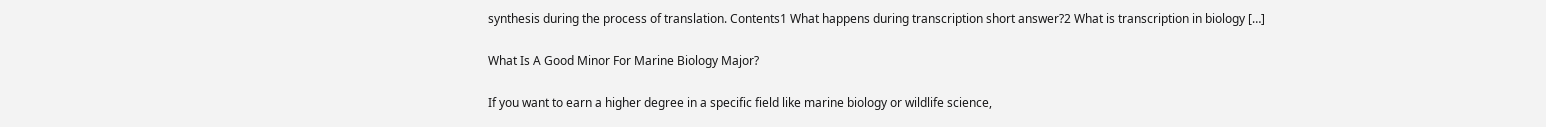synthesis during the process of translation. Contents1 What happens during transcription short answer?2 What is transcription in biology […]

What Is A Good Minor For Marine Biology Major?

If you want to earn a higher degree in a specific field like marine biology or wildlife science,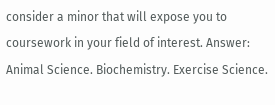consider a minor that will expose you to coursework in your field of interest. Answer: Animal Science. Biochemistry. Exercise Science.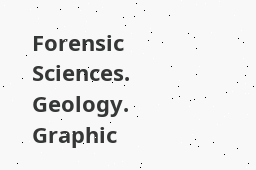Forensic Sciences. Geology. Graphic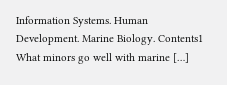Information Systems. Human Development. Marine Biology. Contents1 What minors go well with marine […]